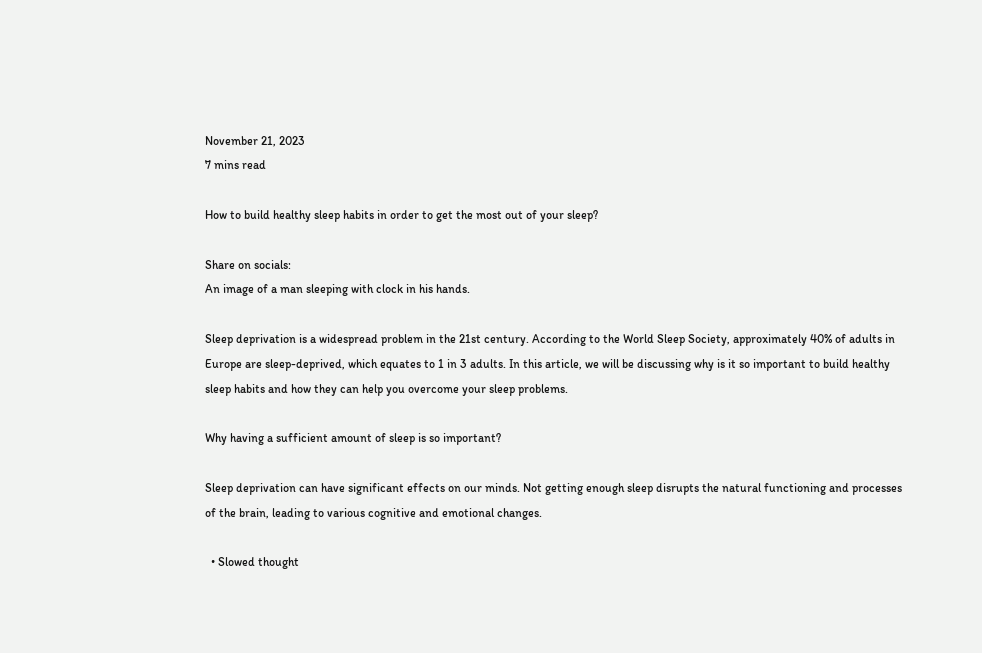November 21, 2023
7 mins read

How to build healthy sleep habits in order to get the most out of your sleep?

Share on socials:
An image of a man sleeping with clock in his hands.

Sleep deprivation is a widespread problem in the 21st century. According to the World Sleep Society, approximately 40% of adults in Europe are sleep-deprived, which equates to 1 in 3 adults. In this article, we will be discussing why is it so important to build healthy sleep habits and how they can help you overcome your sleep problems.

Why having a sufficient amount of sleep is so important?

Sleep deprivation can have significant effects on our minds. Not getting enough sleep disrupts the natural functioning and processes of the brain, leading to various cognitive and emotional changes.

  • Slowed thought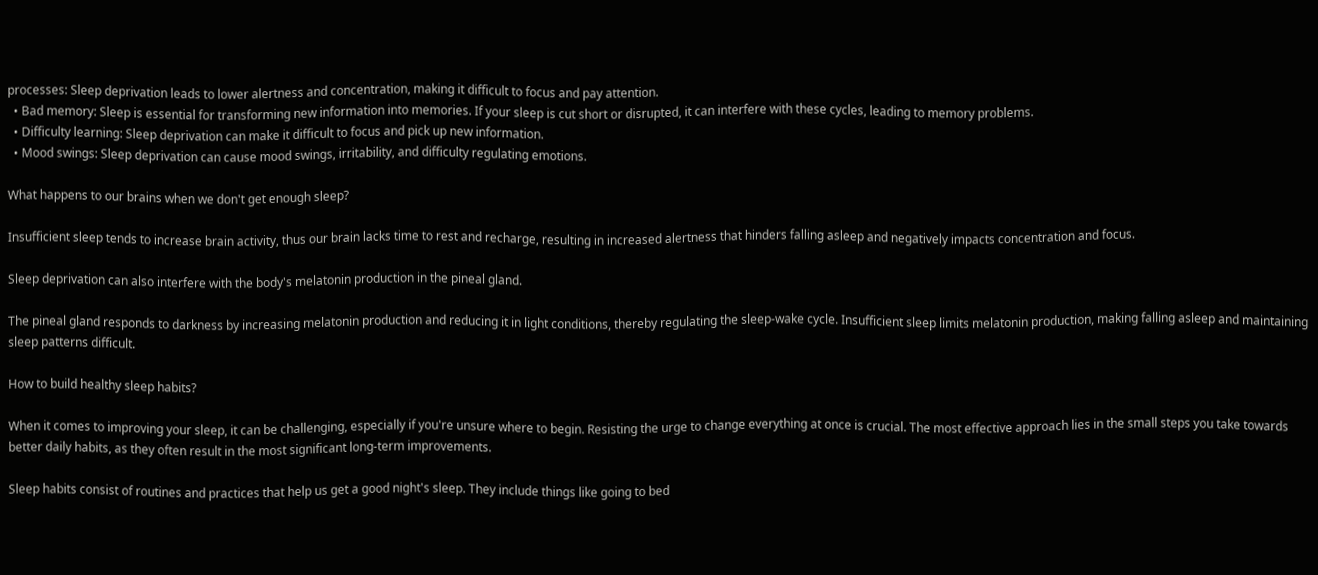processes: Sleep deprivation leads to lower alertness and concentration, making it difficult to focus and pay attention.
  • Bad memory: Sleep is essential for transforming new information into memories. If your sleep is cut short or disrupted, it can interfere with these cycles, leading to memory problems.
  • Difficulty learning: Sleep deprivation can make it difficult to focus and pick up new information.
  • Mood swings: Sleep deprivation can cause mood swings, irritability, and difficulty regulating emotions.

What happens to our brains when we don't get enough sleep?

Insufficient sleep tends to increase brain activity, thus our brain lacks time to rest and recharge, resulting in increased alertness that hinders falling asleep and negatively impacts concentration and focus.

Sleep deprivation can also interfere with the body's melatonin production in the pineal gland.

The pineal gland responds to darkness by increasing melatonin production and reducing it in light conditions, thereby regulating the sleep-wake cycle. Insufficient sleep limits melatonin production, making falling asleep and maintaining sleep patterns difficult.

How to build healthy sleep habits?

When it comes to improving your sleep, it can be challenging, especially if you're unsure where to begin. Resisting the urge to change everything at once is crucial. The most effective approach lies in the small steps you take towards better daily habits, as they often result in the most significant long-term improvements.

Sleep habits consist of routines and practices that help us get a good night's sleep. They include things like going to bed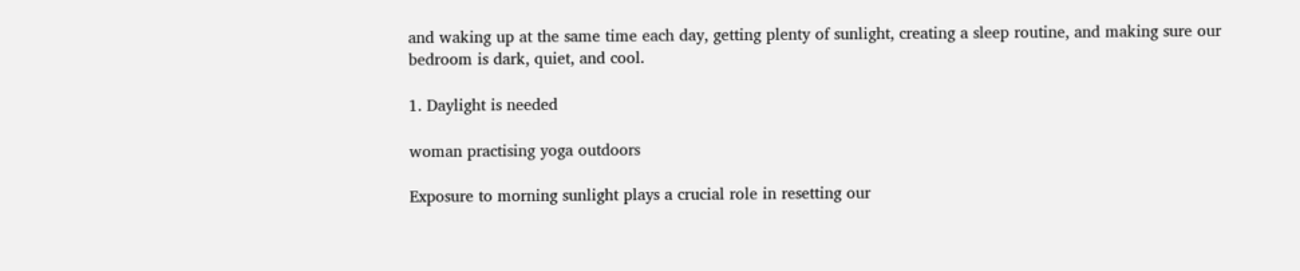and waking up at the same time each day, getting plenty of sunlight, creating a sleep routine, and making sure our bedroom is dark, quiet, and cool.

1. Daylight is needed

woman practising yoga outdoors

Exposure to morning sunlight plays a crucial role in resetting our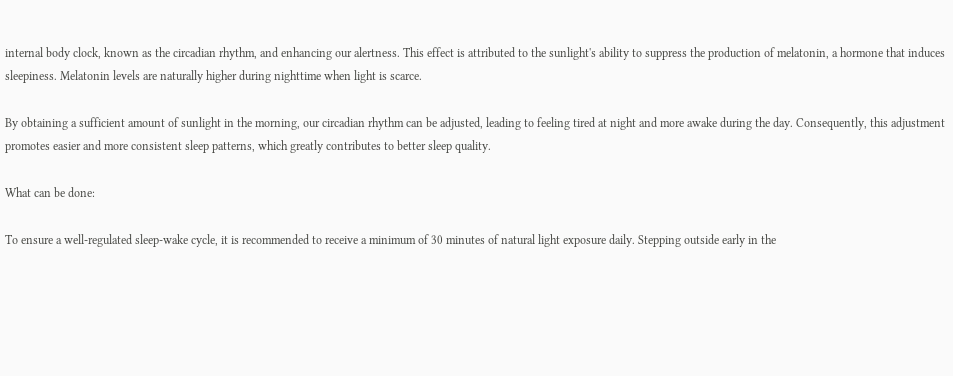internal body clock, known as the circadian rhythm, and enhancing our alertness. This effect is attributed to the sunlight's ability to suppress the production of melatonin, a hormone that induces sleepiness. Melatonin levels are naturally higher during nighttime when light is scarce.

By obtaining a sufficient amount of sunlight in the morning, our circadian rhythm can be adjusted, leading to feeling tired at night and more awake during the day. Consequently, this adjustment promotes easier and more consistent sleep patterns, which greatly contributes to better sleep quality.

What can be done:

To ensure a well-regulated sleep-wake cycle, it is recommended to receive a minimum of 30 minutes of natural light exposure daily. Stepping outside early in the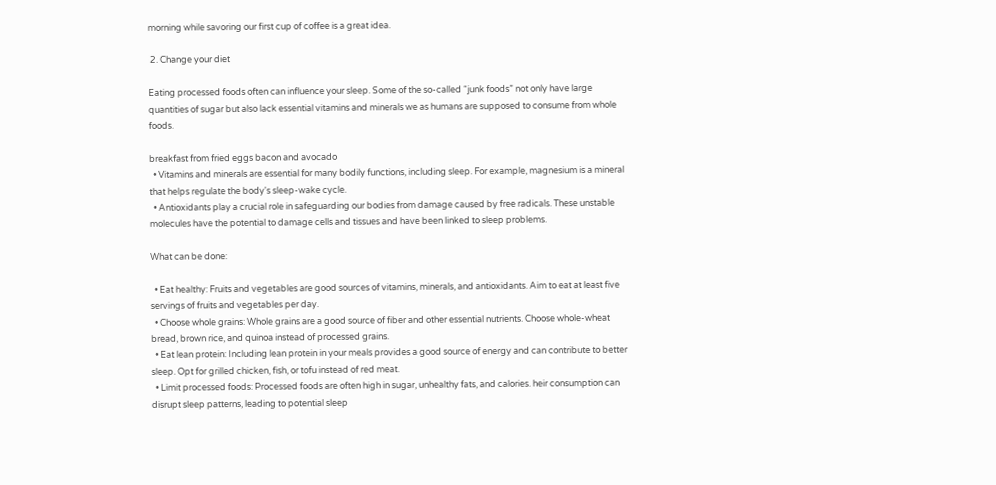morning while savoring our first cup of coffee is a great idea.

 2. Change your diet

Eating processed foods often can influence your sleep. Some of the so-called “junk foods” not only have large quantities of sugar but also lack essential vitamins and minerals we as humans are supposed to consume from whole foods.

breakfast from fried eggs bacon and avocado
  • Vitamins and minerals are essential for many bodily functions, including sleep. For example, magnesium is a mineral that helps regulate the body's sleep-wake cycle.
  • Antioxidants play a crucial role in safeguarding our bodies from damage caused by free radicals. These unstable molecules have the potential to damage cells and tissues and have been linked to sleep problems.

What can be done:

  • Eat healthy: Fruits and vegetables are good sources of vitamins, minerals, and antioxidants. Aim to eat at least five servings of fruits and vegetables per day.
  • Choose whole grains: Whole grains are a good source of fiber and other essential nutrients. Choose whole-wheat bread, brown rice, and quinoa instead of processed grains.
  • Eat lean protein: Including lean protein in your meals provides a good source of energy and can contribute to better sleep. Opt for grilled chicken, fish, or tofu instead of red meat.
  • Limit processed foods: Processed foods are often high in sugar, unhealthy fats, and calories. heir consumption can disrupt sleep patterns, leading to potential sleep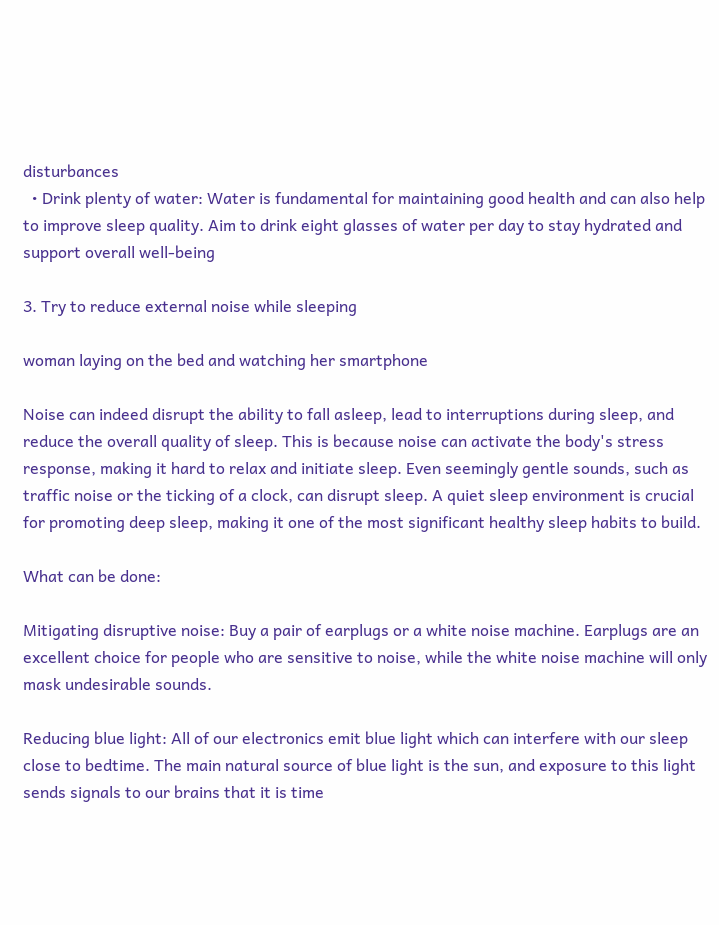disturbances
  • Drink plenty of water: Water is fundamental for maintaining good health and can also help to improve sleep quality. Aim to drink eight glasses of water per day to stay hydrated and support overall well-being

3. Try to reduce external noise while sleeping

woman laying on the bed and watching her smartphone

Noise can indeed disrupt the ability to fall asleep, lead to interruptions during sleep, and reduce the overall quality of sleep. This is because noise can activate the body's stress response, making it hard to relax and initiate sleep. Even seemingly gentle sounds, such as traffic noise or the ticking of a clock, can disrupt sleep. A quiet sleep environment is crucial for promoting deep sleep, making it one of the most significant healthy sleep habits to build.

What can be done:

Mitigating disruptive noise: Buy a pair of earplugs or a white noise machine. Earplugs are an excellent choice for people who are sensitive to noise, while the white noise machine will only mask undesirable sounds.

Reducing blue light: All of our electronics emit blue light which can interfere with our sleep close to bedtime. The main natural source of blue light is the sun, and exposure to this light sends signals to our brains that it is time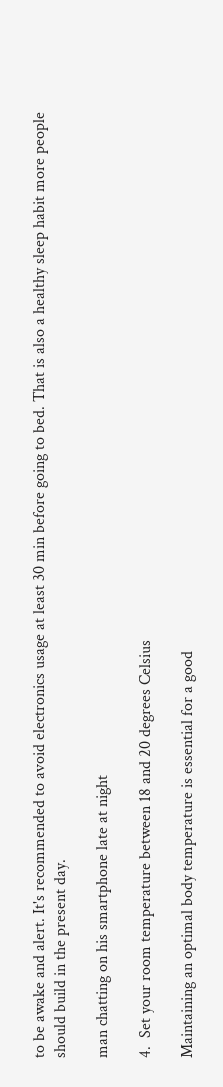to be awake and alert. It's recommended to avoid electronics usage at least 30 min before going to bed. That is also a healthy sleep habit more people should build in the present day.

man chatting on his smartphone late at night

4.  Set your room temperature between 18 and 20 degrees Celsius

Maintaining an optimal body temperature is essential for a good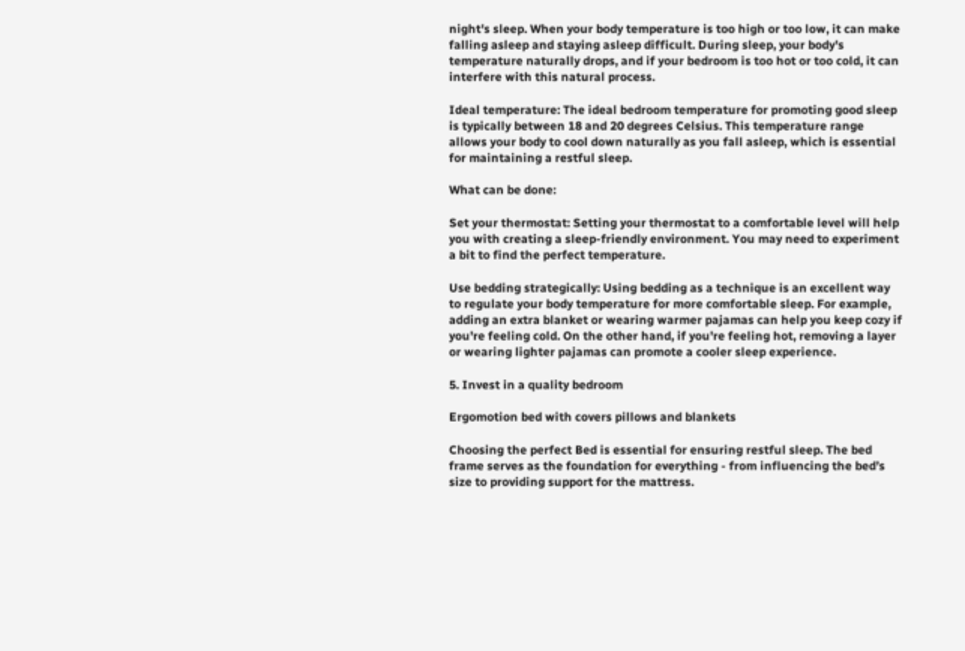night's sleep. When your body temperature is too high or too low, it can make falling asleep and staying asleep difficult. During sleep, your body's temperature naturally drops, and if your bedroom is too hot or too cold, it can interfere with this natural process.

Ideal temperature: The ideal bedroom temperature for promoting good sleep is typically between 18 and 20 degrees Celsius. This temperature range allows your body to cool down naturally as you fall asleep, which is essential for maintaining a restful sleep.

What can be done:

Set your thermostat: Setting your thermostat to a comfortable level will help you with creating a sleep-friendly environment. You may need to experiment a bit to find the perfect temperature.

Use bedding strategically: Using bedding as a technique is an excellent way to regulate your body temperature for more comfortable sleep. For example, adding an extra blanket or wearing warmer pajamas can help you keep cozy if you're feeling cold. On the other hand, if you're feeling hot, removing a layer or wearing lighter pajamas can promote a cooler sleep experience.

5. Invest in a quality bedroom

Ergomotion bed with covers pillows and blankets

Choosing the perfect Bed is essential for ensuring restful sleep. The bed frame serves as the foundation for everything - from influencing the bed’s size to providing support for the mattress.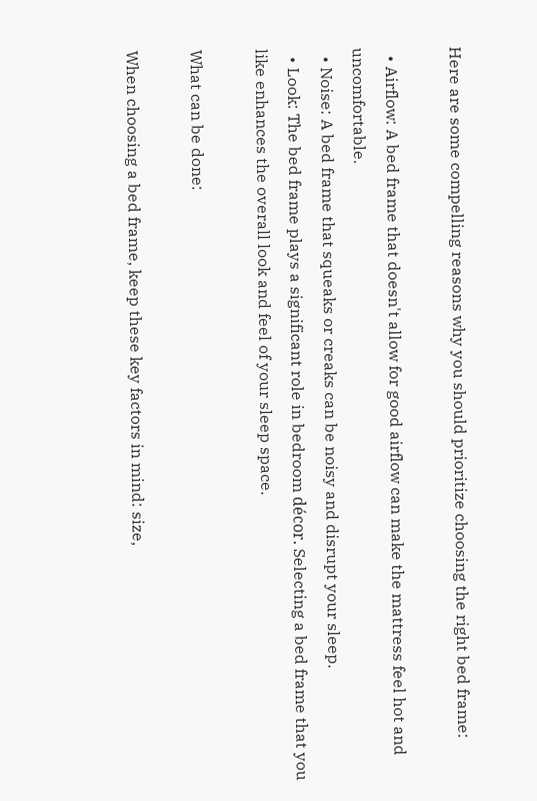Here are some compelling reasons why you should prioritize choosing the right bed frame:

  • Airflow: A bed frame that doesn't allow for good airflow can make the mattress feel hot and uncomfortable.
  • Noise: A bed frame that squeaks or creaks can be noisy and disrupt your sleep.
  • Look: The bed frame plays a significant role in bedroom décor. Selecting a bed frame that you like enhances the overall look and feel of your sleep space.

What can be done:

When choosing a bed frame, keep these key factors in mind: size,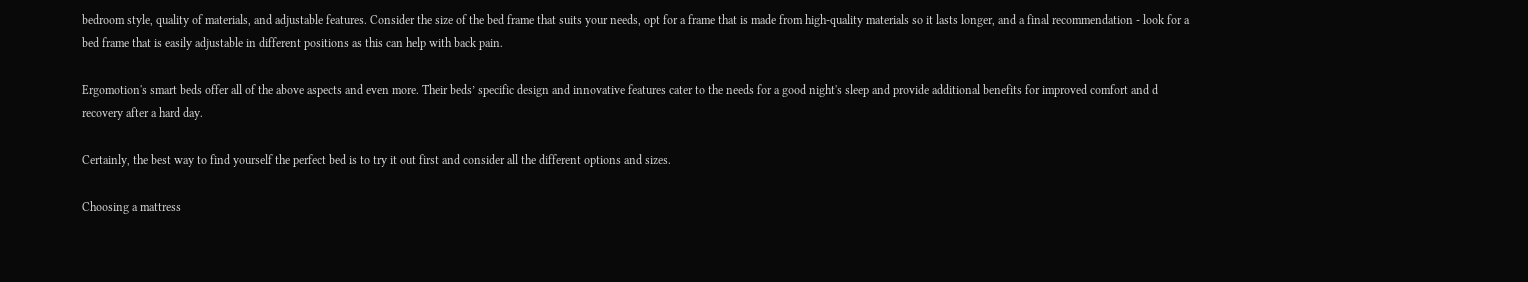bedroom style, quality of materials, and adjustable features. Consider the size of the bed frame that suits your needs, opt for a frame that is made from high-quality materials so it lasts longer, and a final recommendation - look for a bed frame that is easily adjustable in different positions as this can help with back pain.

Ergomotion's smart beds offer all of the above aspects and even more. Their beds’ specific design and innovative features cater to the needs for a good night's sleep and provide additional benefits for improved comfort and d recovery after a hard day.

Certainly, the best way to find yourself the perfect bed is to try it out first and consider all the different options and sizes.

Choosing a mattress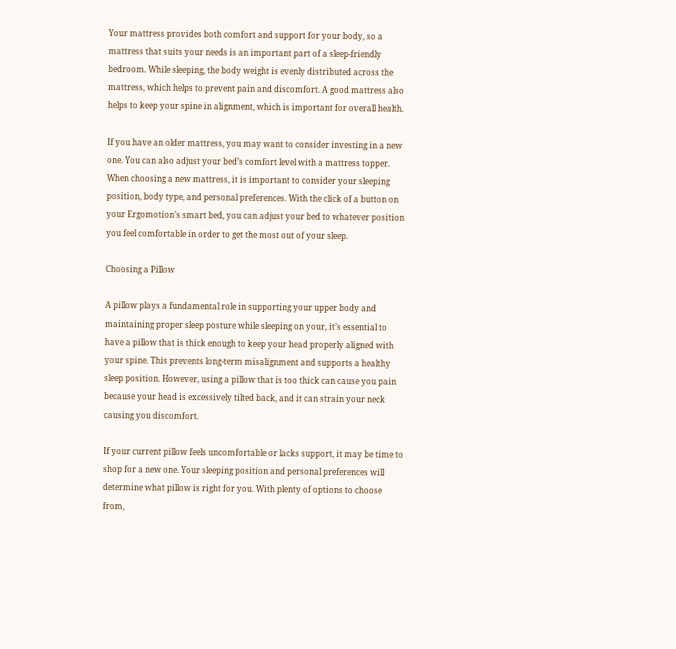Your mattress provides both comfort and support for your body, so a mattress that suits your needs is an important part of a sleep-friendly bedroom. While sleeping, the body weight is evenly distributed across the mattress, which helps to prevent pain and discomfort. A good mattress also helps to keep your spine in alignment, which is important for overall health.

If you have an older mattress, you may want to consider investing in a new one. You can also adjust your bed’s comfort level with a mattress topper. When choosing a new mattress, it is important to consider your sleeping position, body type, and personal preferences. With the click of a button on your Ergomotion’s smart bed, you can adjust your bed to whatever position you feel comfortable in order to get the most out of your sleep.

Choosing a Pillow

A pillow plays a fundamental role in supporting your upper body and maintaining proper sleep posture while sleeping on your, it’s essential to have a pillow that is thick enough to keep your head properly aligned with your spine. This prevents long-term misalignment and supports a healthy sleep position. However, using a pillow that is too thick can cause you pain because your head is excessively tilted back, and it can strain your neck causing you discomfort.

If your current pillow feels uncomfortable or lacks support, it may be time to shop for a new one. Your sleeping position and personal preferences will determine what pillow is right for you. With plenty of options to choose from,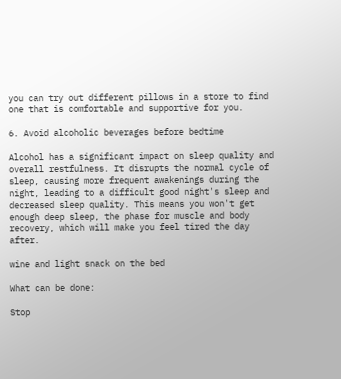you can try out different pillows in a store to find one that is comfortable and supportive for you.

6. Avoid alcoholic beverages before bedtime

Alcohol has a significant impact on sleep quality and overall restfulness. It disrupts the normal cycle of sleep, causing more frequent awakenings during the night, leading to a difficult good night's sleep and decreased sleep quality. This means you won't get enough deep sleep, the phase for muscle and body recovery, which will make you feel tired the day after.

wine and light snack on the bed

What can be done:

Stop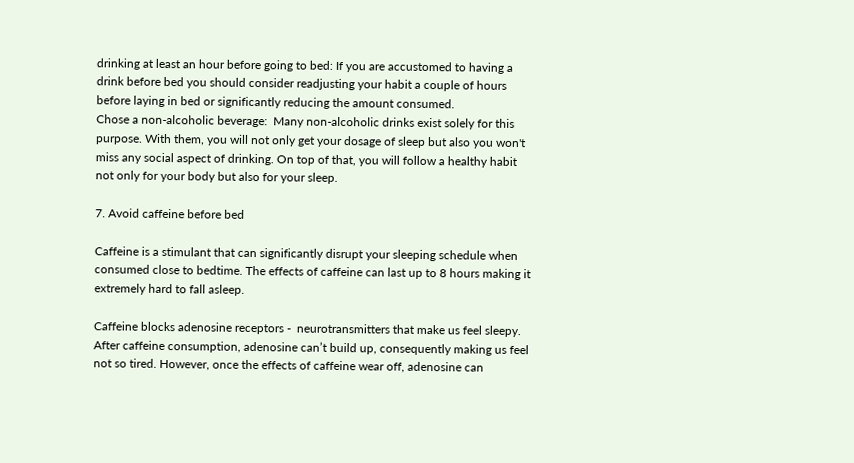drinking at least an hour before going to bed: If you are accustomed to having a drink before bed you should consider readjusting your habit a couple of hours before laying in bed or significantly reducing the amount consumed.
Chose a non-alcoholic beverage:  Many non-alcoholic drinks exist solely for this purpose. With them, you will not only get your dosage of sleep but also you won't miss any social aspect of drinking. On top of that, you will follow a healthy habit not only for your body but also for your sleep.

7. Avoid caffeine before bed

Caffeine is a stimulant that can significantly disrupt your sleeping schedule when consumed close to bedtime. The effects of caffeine can last up to 8 hours making it extremely hard to fall asleep.

Caffeine blocks adenosine receptors -  neurotransmitters that make us feel sleepy. After caffeine consumption, adenosine can’t build up, consequently making us feel not so tired. However, once the effects of caffeine wear off, adenosine can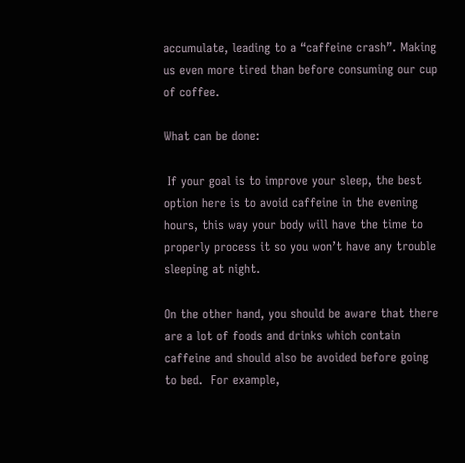accumulate, leading to a “caffeine crash”. Making us even more tired than before consuming our cup of coffee.

What can be done:

 If your goal is to improve your sleep, the best option here is to avoid caffeine in the evening hours, this way your body will have the time to properly process it so you won’t have any trouble sleeping at night.

On the other hand, you should be aware that there are a lot of foods and drinks which contain caffeine and should also be avoided before going to bed.  For example,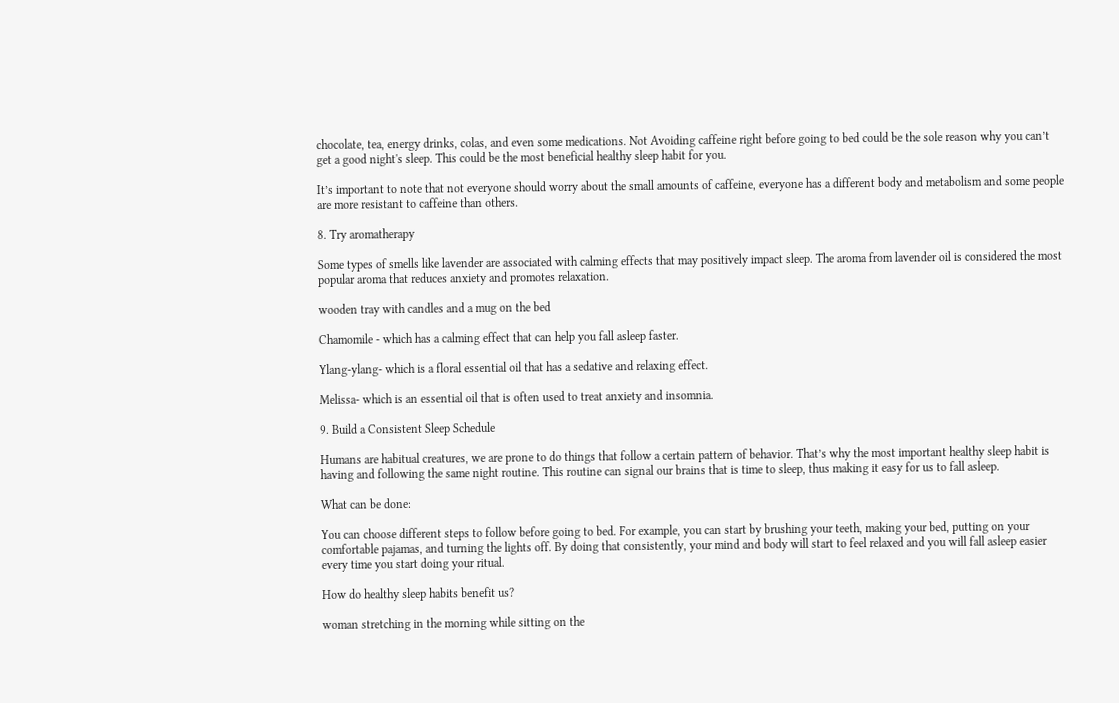chocolate, tea, energy drinks, colas, and even some medications. Not Avoiding caffeine right before going to bed could be the sole reason why you can’t get a good night's sleep. This could be the most beneficial healthy sleep habit for you.

It’s important to note that not everyone should worry about the small amounts of caffeine, everyone has a different body and metabolism and some people are more resistant to caffeine than others.

8. Try aromatherapy

Some types of smells like lavender are associated with calming effects that may positively impact sleep. The aroma from lavender oil is considered the most popular aroma that reduces anxiety and promotes relaxation.

wooden tray with candles and a mug on the bed

Chamomile - which has a calming effect that can help you fall asleep faster.

Ylang-ylang- which is a floral essential oil that has a sedative and relaxing effect.

Melissa- which is an essential oil that is often used to treat anxiety and insomnia.

9. Build a Consistent Sleep Schedule

Humans are habitual creatures, we are prone to do things that follow a certain pattern of behavior. That’s why the most important healthy sleep habit is having and following the same night routine. This routine can signal our brains that is time to sleep, thus making it easy for us to fall asleep.

What can be done:

You can choose different steps to follow before going to bed. For example, you can start by brushing your teeth, making your bed, putting on your comfortable pajamas, and turning the lights off. By doing that consistently, your mind and body will start to feel relaxed and you will fall asleep easier every time you start doing your ritual.

How do healthy sleep habits benefit us?

woman stretching in the morning while sitting on the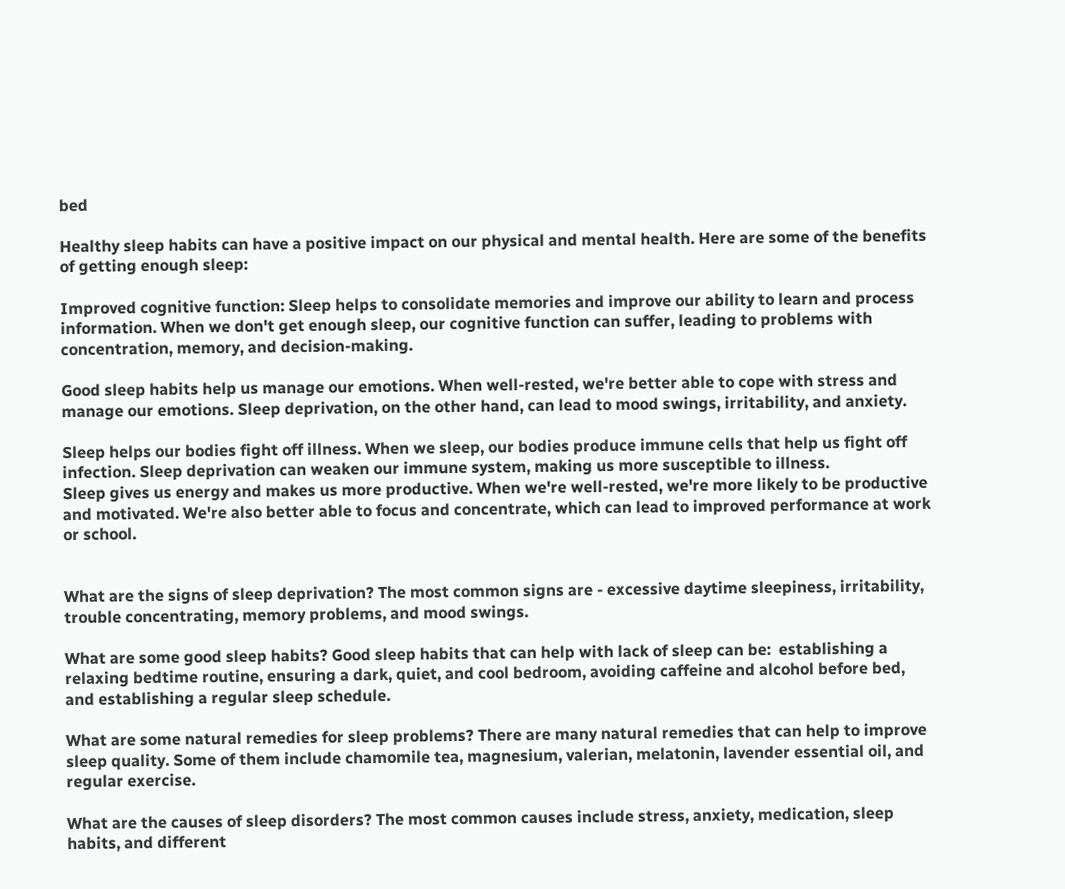bed

Healthy sleep habits can have a positive impact on our physical and mental health. Here are some of the benefits of getting enough sleep:

Improved cognitive function: Sleep helps to consolidate memories and improve our ability to learn and process information. When we don't get enough sleep, our cognitive function can suffer, leading to problems with concentration, memory, and decision-making.

Good sleep habits help us manage our emotions. When well-rested, we're better able to cope with stress and manage our emotions. Sleep deprivation, on the other hand, can lead to mood swings, irritability, and anxiety.

Sleep helps our bodies fight off illness. When we sleep, our bodies produce immune cells that help us fight off infection. Sleep deprivation can weaken our immune system, making us more susceptible to illness.
Sleep gives us energy and makes us more productive. When we're well-rested, we're more likely to be productive and motivated. We're also better able to focus and concentrate, which can lead to improved performance at work or school.


What are the signs of sleep deprivation? The most common signs are - excessive daytime sleepiness, irritability, trouble concentrating, memory problems, and mood swings.

What are some good sleep habits? Good sleep habits that can help with lack of sleep can be:  establishing a relaxing bedtime routine, ensuring a dark, quiet, and cool bedroom, avoiding caffeine and alcohol before bed, and establishing a regular sleep schedule.

What are some natural remedies for sleep problems? There are many natural remedies that can help to improve sleep quality. Some of them include chamomile tea, magnesium, valerian, melatonin, lavender essential oil, and regular exercise.

What are the causes of sleep disorders? The most common causes include stress, anxiety, medication, sleep habits, and different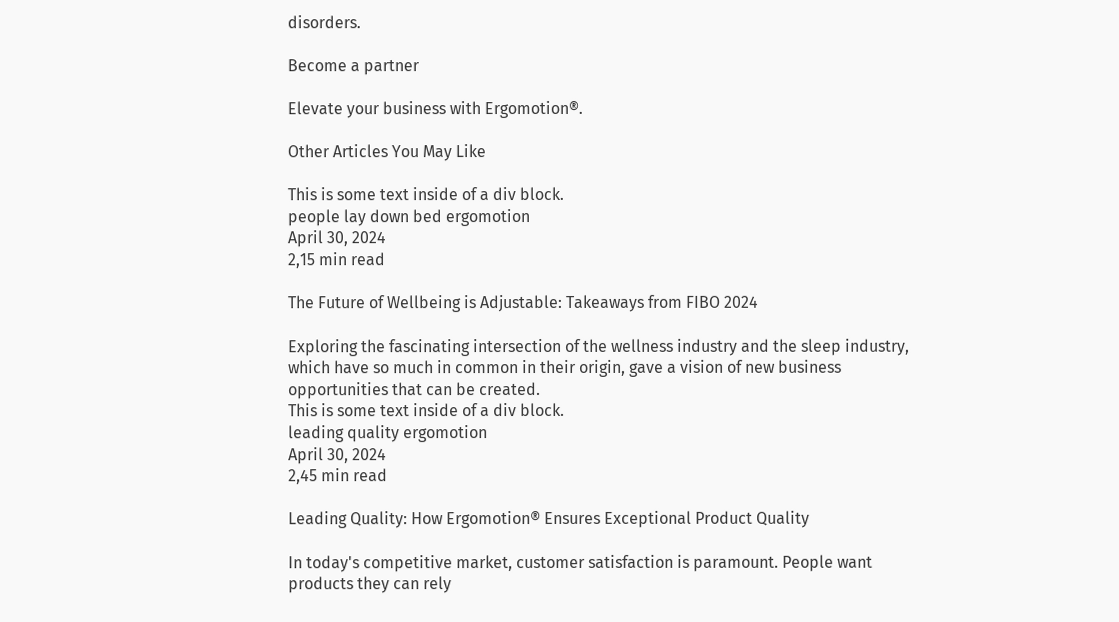disorders.

Become a partner

Elevate your business with Ergomotion®.

Other Articles You May Like

This is some text inside of a div block.
people lay down bed ergomotion
April 30, 2024
2,15 min read

The Future of Wellbeing is Adjustable: Takeaways from FIBO 2024

Exploring the fascinating intersection of the wellness industry and the sleep industry, which have so much in common in their origin, gave a vision of new business opportunities that can be created.
This is some text inside of a div block.
leading quality ergomotion
April 30, 2024
2,45 min read

Leading Quality: How Ergomotion® Ensures Exceptional Product Quality

In today's competitive market, customer satisfaction is paramount. People want products they can rely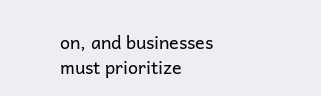on, and businesses must prioritize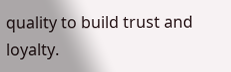quality to build trust and loyalty.